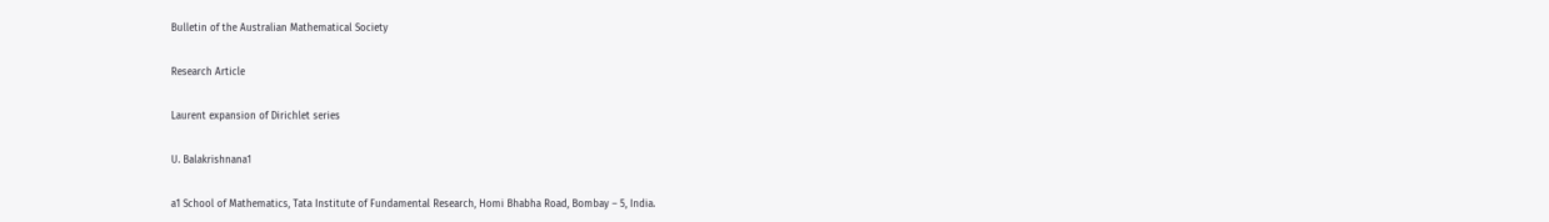Bulletin of the Australian Mathematical Society

Research Article

Laurent expansion of Dirichlet series

U. Balakrishnana1

a1 School of Mathematics, Tata Institute of Fundamental Research, Homi Bhabha Road, Bombay – 5, India.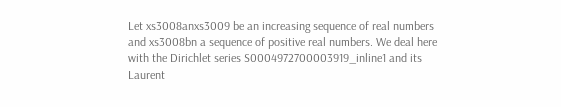Let xs3008anxs3009 be an increasing sequence of real numbers and xs3008bn a sequence of positive real numbers. We deal here with the Dirichlet series S0004972700003919_inline1 and its Laurent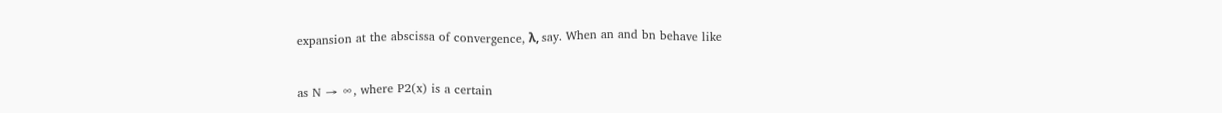expansion at the abscissa of convergence, λ, say. When an and bn behave like


as N → ∞, where P2(x) is a certain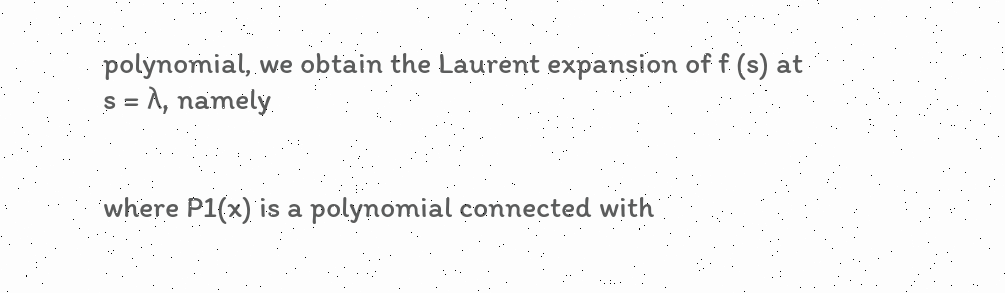polynomial, we obtain the Laurent expansion of f (s) at s = λ, namely


where P1(x) is a polynomial connected with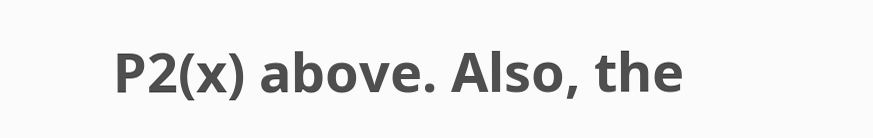P2(x) above. Also, the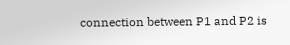connection between P1 and P2 is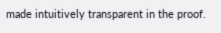made intuitively transparent in the proof.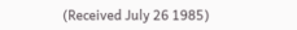(Received July 26 1985)